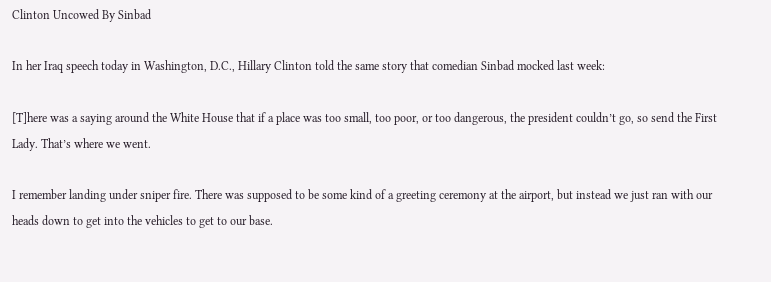Clinton Uncowed By Sinbad

In her Iraq speech today in Washington, D.C., Hillary Clinton told the same story that comedian Sinbad mocked last week:

[T]here was a saying around the White House that if a place was too small, too poor, or too dangerous, the president couldn’t go, so send the First Lady. That’s where we went.

I remember landing under sniper fire. There was supposed to be some kind of a greeting ceremony at the airport, but instead we just ran with our heads down to get into the vehicles to get to our base.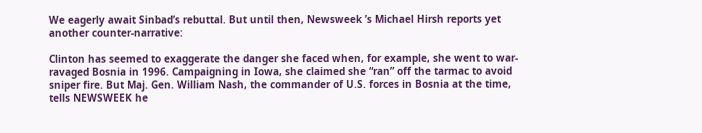We eagerly await Sinbad’s rebuttal. But until then, Newsweek ’s Michael Hirsh reports yet another counter-narrative:

Clinton has seemed to exaggerate the danger she faced when, for example, she went to war-ravaged Bosnia in 1996. Campaigning in Iowa, she claimed she “ran” off the tarmac to avoid sniper fire. But Maj. Gen. William Nash, the commander of U.S. forces in Bosnia at the time, tells NEWSWEEK he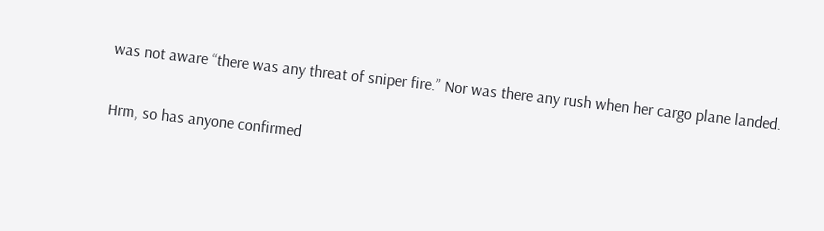was not aware “there was any threat of sniper fire.” Nor was there any rush when her cargo plane landed.

Hrm, so has anyone confirmed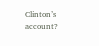Clinton’s account?